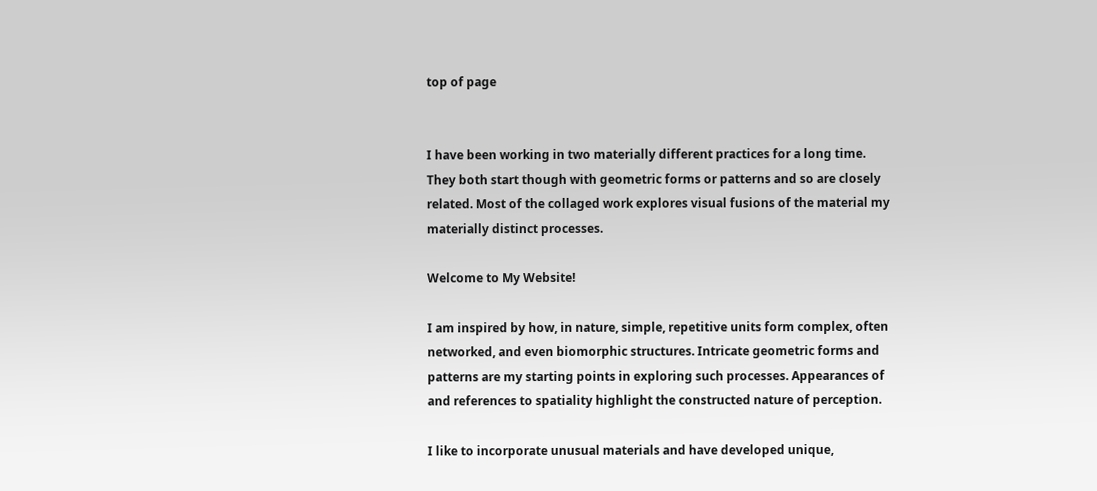top of page


I have been working in two materially different practices for a long time. They both start though with geometric forms or patterns and so are closely related. Most of the collaged work explores visual fusions of the material my materially distinct processes.

Welcome to My Website!

I am inspired by how, in nature, simple, repetitive units form complex, often networked, and even biomorphic structures. Intricate geometric forms and patterns are my starting points in exploring such processes. Appearances of and references to spatiality highlight the constructed nature of perception.

I like to incorporate unusual materials and have developed unique,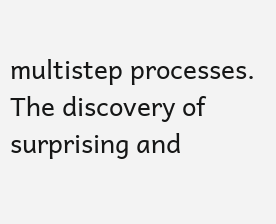multistep processes. The discovery of surprising and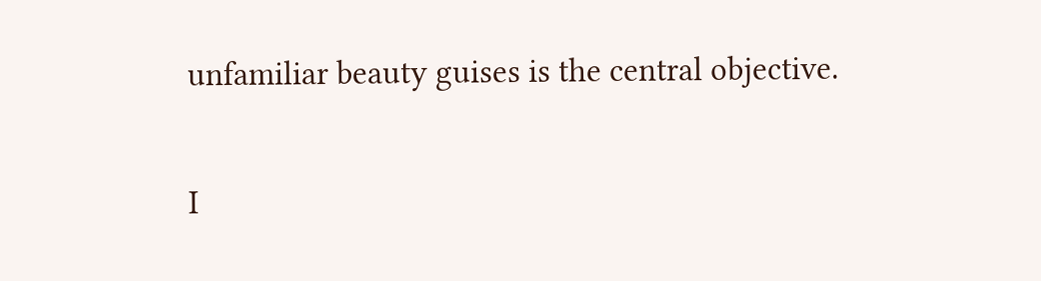unfamiliar beauty guises is the central objective.


I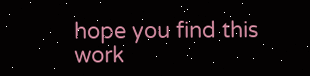hope you find this work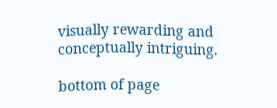visually rewarding and conceptually intriguing.

bottom of page